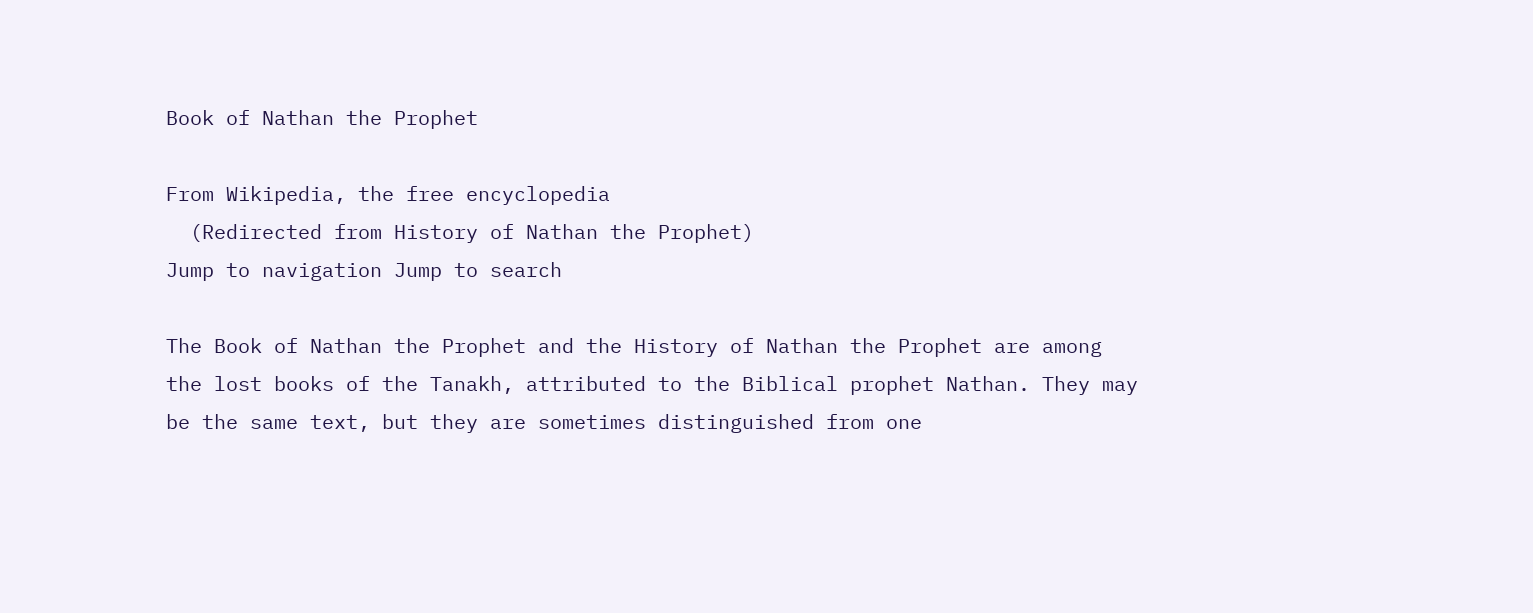Book of Nathan the Prophet

From Wikipedia, the free encyclopedia
  (Redirected from History of Nathan the Prophet)
Jump to navigation Jump to search

The Book of Nathan the Prophet and the History of Nathan the Prophet are among the lost books of the Tanakh, attributed to the Biblical prophet Nathan. They may be the same text, but they are sometimes distinguished from one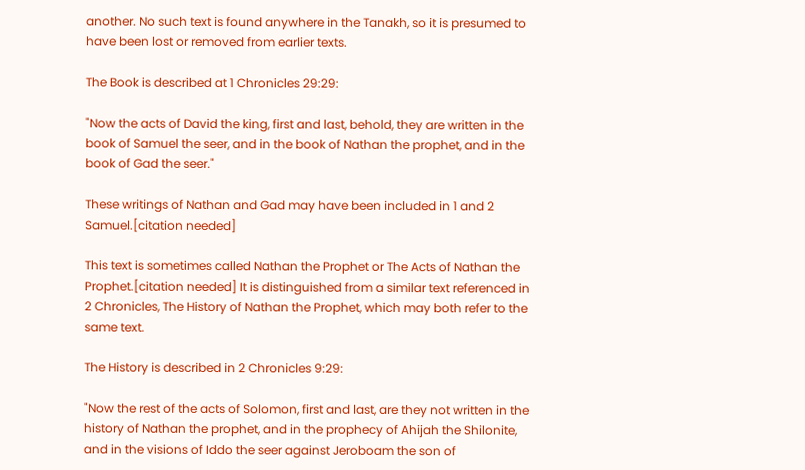another. No such text is found anywhere in the Tanakh, so it is presumed to have been lost or removed from earlier texts.

The Book is described at 1 Chronicles 29:29:

"Now the acts of David the king, first and last, behold, they are written in the book of Samuel the seer, and in the book of Nathan the prophet, and in the book of Gad the seer."

These writings of Nathan and Gad may have been included in 1 and 2 Samuel.[citation needed]

This text is sometimes called Nathan the Prophet or The Acts of Nathan the Prophet.[citation needed] It is distinguished from a similar text referenced in 2 Chronicles, The History of Nathan the Prophet, which may both refer to the same text.

The History is described in 2 Chronicles 9:29:

"Now the rest of the acts of Solomon, first and last, are they not written in the history of Nathan the prophet, and in the prophecy of Ahijah the Shilonite, and in the visions of Iddo the seer against Jeroboam the son of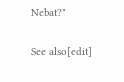Nebat?"

See also[edit]